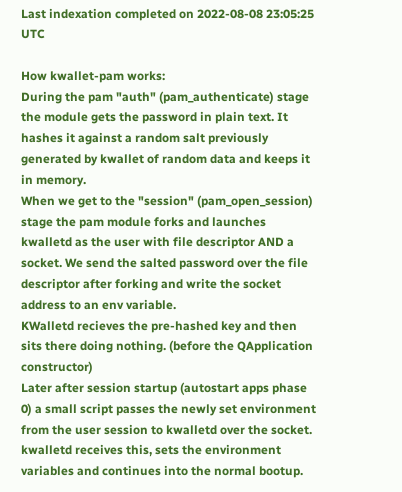Last indexation completed on 2022-08-08 23:05:25 UTC

How kwallet-pam works:
During the pam "auth" (pam_authenticate) stage the module gets the password in plain text. It hashes it against a random salt previously generated by kwallet of random data and keeps it in memory.
When we get to the "session" (pam_open_session) stage the pam module forks and launches kwalletd as the user with file descriptor AND a socket. We send the salted password over the file descriptor after forking and write the socket address to an env variable.
KWalletd recieves the pre-hashed key and then sits there doing nothing. (before the QApplication constructor)
Later after session startup (autostart apps phase 0) a small script passes the newly set environment from the user session to kwalletd over the socket.
kwalletd receives this, sets the environment variables and continues into the normal bootup.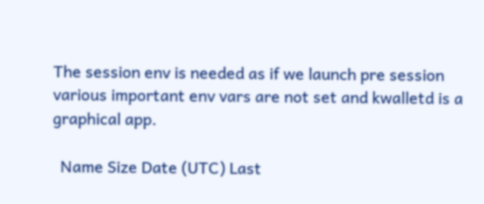The session env is needed as if we launch pre session various important env vars are not set and kwalletd is a graphical app.

  Name Size Date (UTC) Last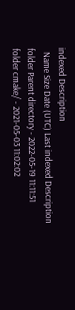indexed Description
  Name Size Date (UTC) Last indexed Description
folder Parent directory - 2022-05-19 11:11:51
folder cmake/ - 2021-05-03 11:02:02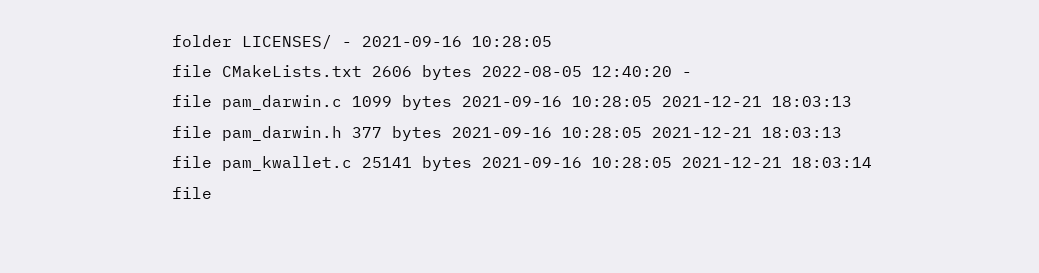folder LICENSES/ - 2021-09-16 10:28:05
file CMakeLists.txt 2606 bytes 2022-08-05 12:40:20 -
file pam_darwin.c 1099 bytes 2021-09-16 10:28:05 2021-12-21 18:03:13
file pam_darwin.h 377 bytes 2021-09-16 10:28:05 2021-12-21 18:03:13
file pam_kwallet.c 25141 bytes 2021-09-16 10:28:05 2021-12-21 18:03:14
file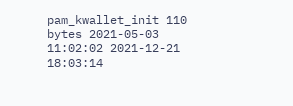pam_kwallet_init 110 bytes 2021-05-03 11:02:02 2021-12-21 18:03:14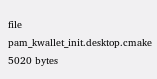file pam_kwallet_init.desktop.cmake 5020 bytes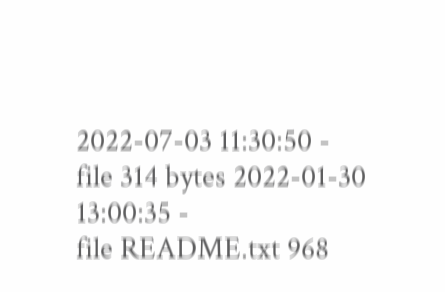2022-07-03 11:30:50 -
file 314 bytes 2022-01-30 13:00:35 -
file README.txt 968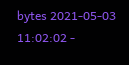bytes 2021-05-03 11:02:02 -